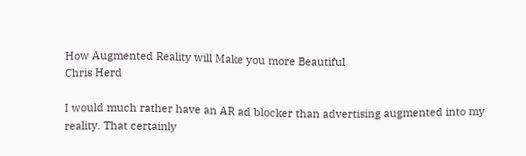How Augmented Reality will Make you more Beautiful
Chris Herd

I would much rather have an AR ad blocker than advertising augmented into my reality. That certainly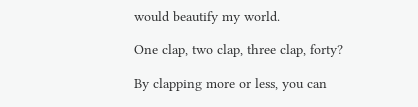would beautify my world.

One clap, two clap, three clap, forty?

By clapping more or less, you can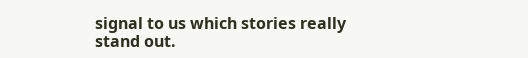signal to us which stories really stand out.